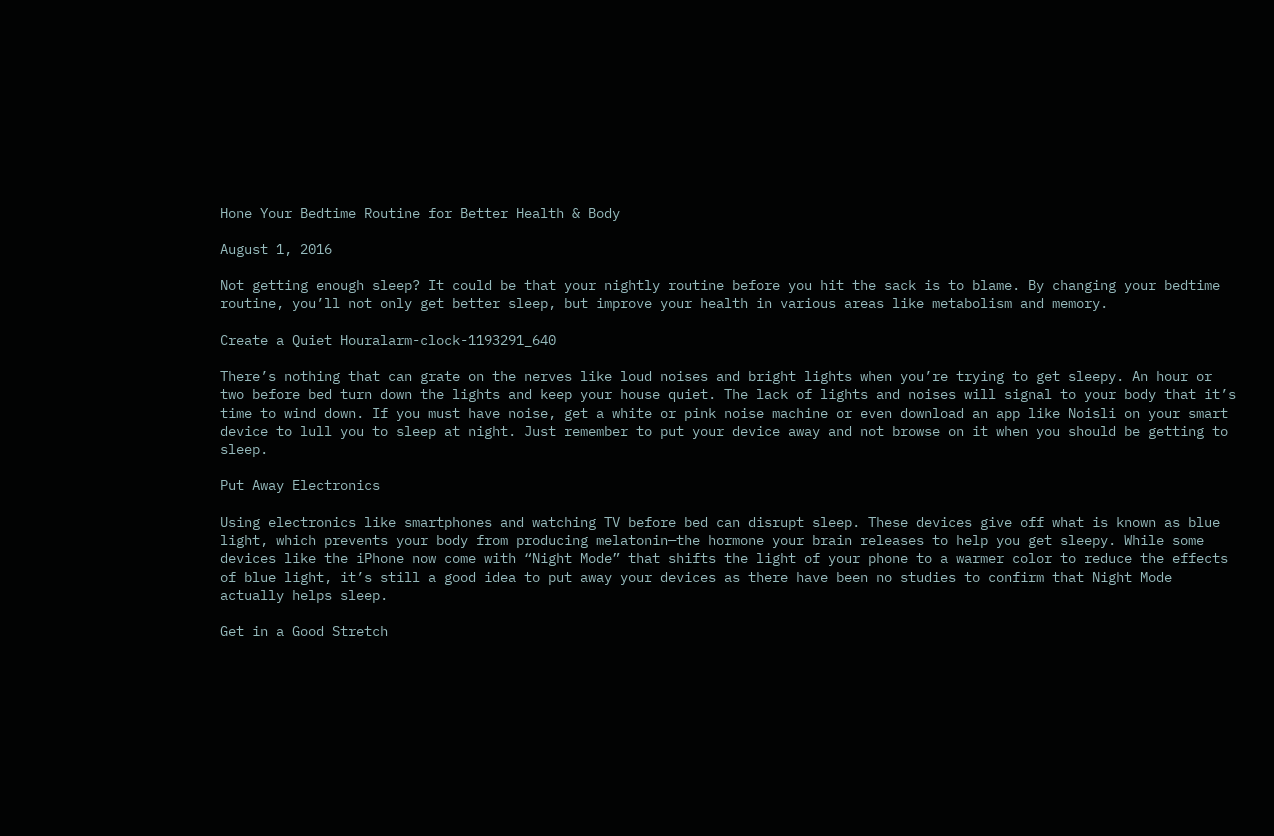Hone Your Bedtime Routine for Better Health & Body

August 1, 2016

Not getting enough sleep? It could be that your nightly routine before you hit the sack is to blame. By changing your bedtime routine, you’ll not only get better sleep, but improve your health in various areas like metabolism and memory.

Create a Quiet Houralarm-clock-1193291_640

There’s nothing that can grate on the nerves like loud noises and bright lights when you’re trying to get sleepy. An hour or two before bed turn down the lights and keep your house quiet. The lack of lights and noises will signal to your body that it’s time to wind down. If you must have noise, get a white or pink noise machine or even download an app like Noisli on your smart device to lull you to sleep at night. Just remember to put your device away and not browse on it when you should be getting to sleep.

Put Away Electronics

Using electronics like smartphones and watching TV before bed can disrupt sleep. These devices give off what is known as blue light, which prevents your body from producing melatonin—the hormone your brain releases to help you get sleepy. While some devices like the iPhone now come with “Night Mode” that shifts the light of your phone to a warmer color to reduce the effects of blue light, it’s still a good idea to put away your devices as there have been no studies to confirm that Night Mode actually helps sleep.

Get in a Good Stretch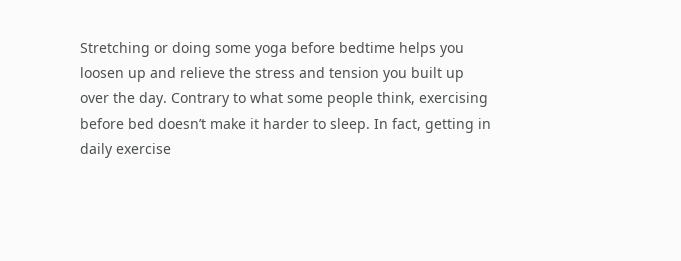Stretching or doing some yoga before bedtime helps you loosen up and relieve the stress and tension you built up over the day. Contrary to what some people think, exercising before bed doesn’t make it harder to sleep. In fact, getting in daily exercise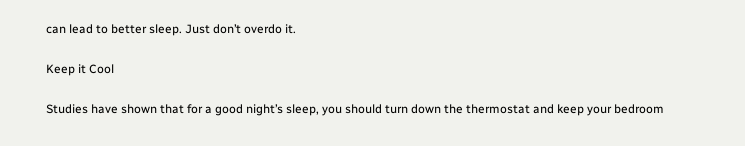can lead to better sleep. Just don’t overdo it.

Keep it Cool

Studies have shown that for a good night’s sleep, you should turn down the thermostat and keep your bedroom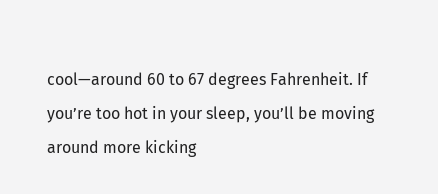cool—around 60 to 67 degrees Fahrenheit. If you’re too hot in your sleep, you’ll be moving around more kicking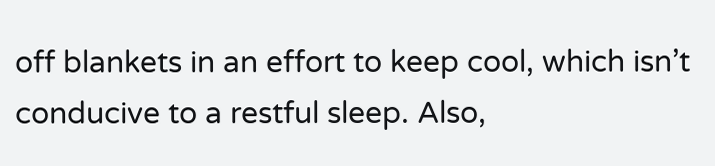off blankets in an effort to keep cool, which isn’t conducive to a restful sleep. Also,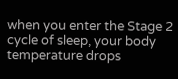when you enter the Stage 2 cycle of sleep, your body temperature drops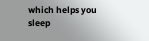which helps you sleep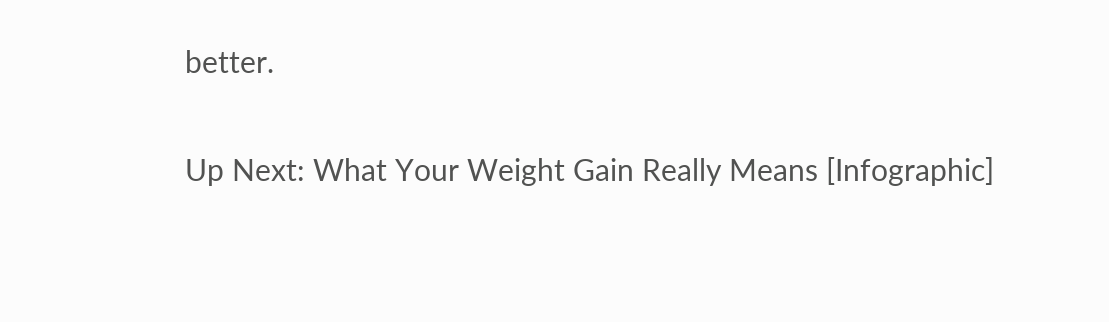better.

Up Next: What Your Weight Gain Really Means [Infographic]